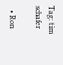Tag: tim schafer

  • Ron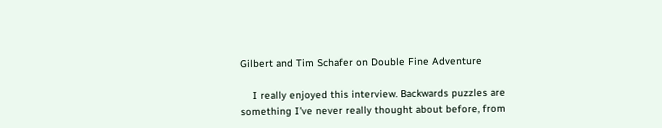Gilbert and Tim Schafer on Double Fine Adventure

    I really enjoyed this interview. Backwards puzzles are something I’ve never really thought about before, from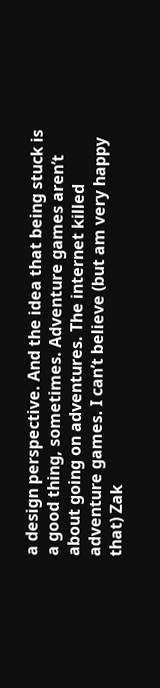a design perspective. And the idea that being stuck is a good thing, sometimes. Adventure games aren’t about going on adventures. The internet killed adventure games. I can’t believe (but am very happy that) Zak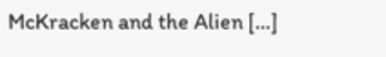McKracken and the Alien […]